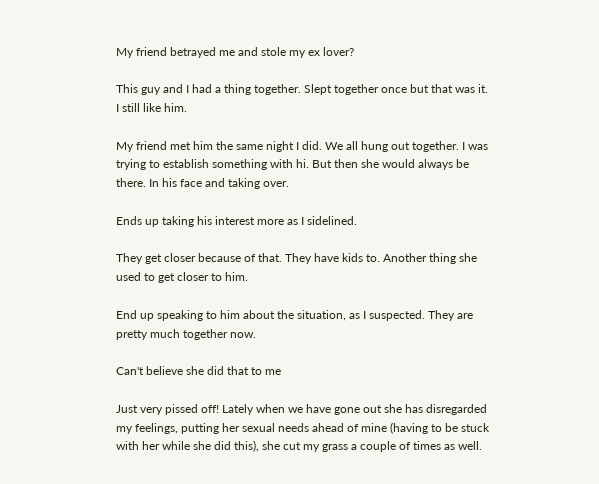My friend betrayed me and stole my ex lover?

This guy and I had a thing together. Slept together once but that was it. I still like him.

My friend met him the same night I did. We all hung out together. I was trying to establish something with hi. But then she would always be there. In his face and taking over.

Ends up taking his interest more as I sidelined.

They get closer because of that. They have kids to. Another thing she used to get closer to him.

End up speaking to him about the situation, as I suspected. They are pretty much together now.

Can't believe she did that to me

Just very pissed off! Lately when we have gone out she has disregarded my feelings, putting her sexual needs ahead of mine (having to be stuck with her while she did this), she cut my grass a couple of times as well.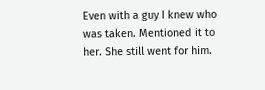Even with a guy I knew who was taken. Mentioned it to her. She still went for him.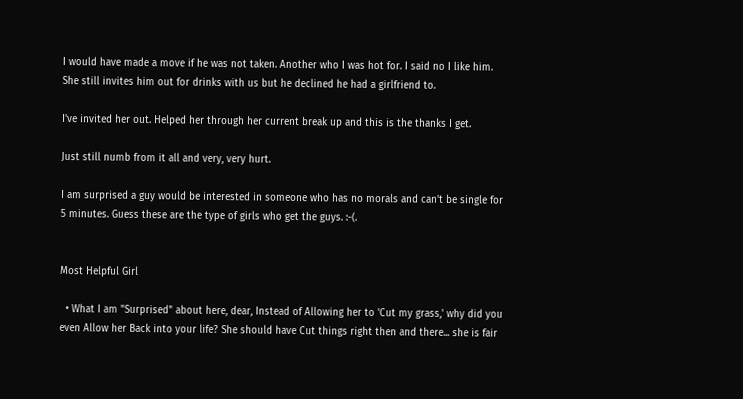I would have made a move if he was not taken. Another who I was hot for. I said no I like him. She still invites him out for drinks with us but he declined he had a girlfriend to.

I've invited her out. Helped her through her current break up and this is the thanks I get.

Just still numb from it all and very, very hurt.

I am surprised a guy would be interested in someone who has no morals and can't be single for 5 minutes. Guess these are the type of girls who get the guys. :-(.


Most Helpful Girl

  • What I am "Surprised" about here, dear, Instead of Allowing her to 'Cut my grass,' why did you even Allow her Back into your life? She should have Cut things right then and there... she is fair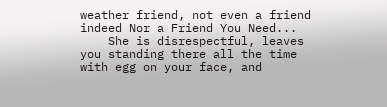weather friend, not even a friend indeed Nor a Friend You Need...
    She is disrespectful, leaves you standing there all the time with egg on your face, and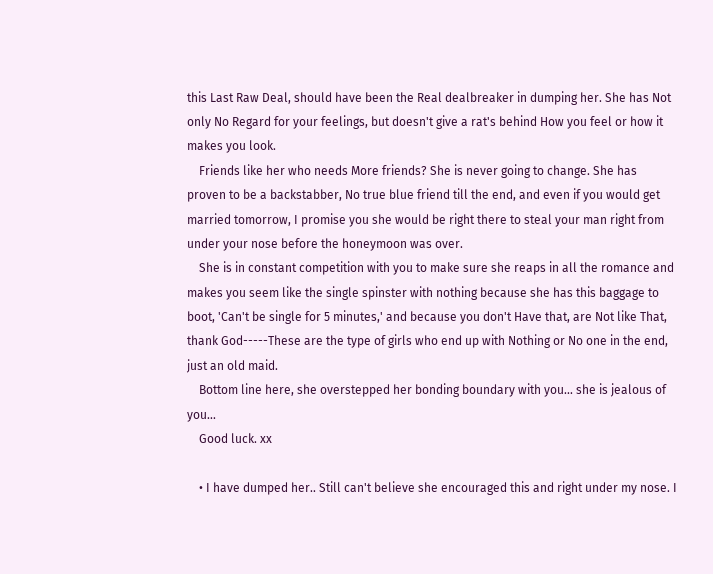this Last Raw Deal, should have been the Real dealbreaker in dumping her. She has Not only No Regard for your feelings, but doesn't give a rat's behind How you feel or how it makes you look.
    Friends like her who needs More friends? She is never going to change. She has proven to be a backstabber, No true blue friend till the end, and even if you would get married tomorrow, I promise you she would be right there to steal your man right from under your nose before the honeymoon was over.
    She is in constant competition with you to make sure she reaps in all the romance and makes you seem like the single spinster with nothing because she has this baggage to boot, 'Can't be single for 5 minutes,' and because you don't Have that, are Not like That, thank God-----These are the type of girls who end up with Nothing or No one in the end, just an old maid.
    Bottom line here, she overstepped her bonding boundary with you... she is jealous of you...
    Good luck. xx

    • I have dumped her.. Still can't believe she encouraged this and right under my nose. I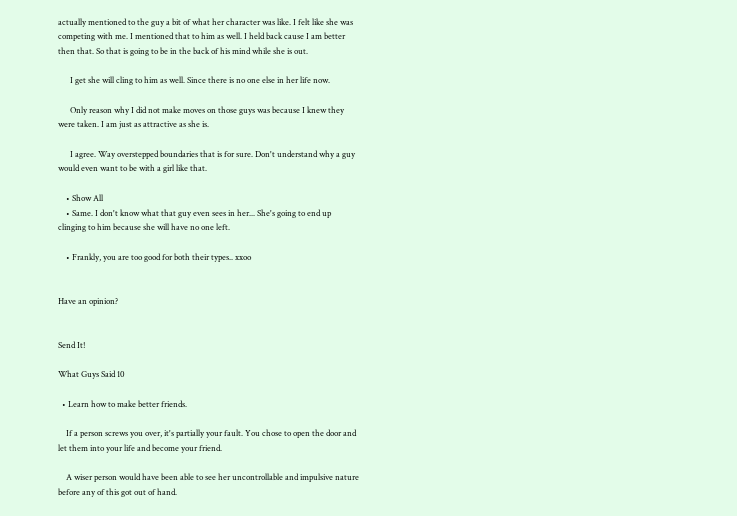actually mentioned to the guy a bit of what her character was like. I felt like she was competing with me. I mentioned that to him as well. I held back cause I am better then that. So that is going to be in the back of his mind while she is out.

      I get she will cling to him as well. Since there is no one else in her life now.

      Only reason why I did not make moves on those guys was because I knew they were taken. I am just as attractive as she is.

      I agree. Way overstepped boundaries that is for sure. Don't understand why a guy would even want to be with a girl like that.

    • Show All
    • Same. I don't know what that guy even sees in her... She's going to end up clinging to him because she will have no one left.

    • Frankly, you are too good for both their types.. xxoo


Have an opinion?


Send It!

What Guys Said 10

  • Learn how to make better friends.

    If a person screws you over, it's partially your fault. You chose to open the door and let them into your life and become your friend.

    A wiser person would have been able to see her uncontrollable and impulsive nature before any of this got out of hand.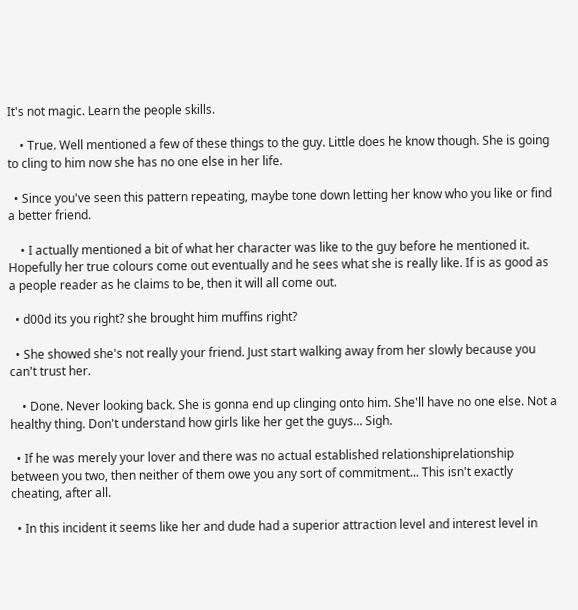It's not magic. Learn the people skills.

    • True. Well mentioned a few of these things to the guy. Little does he know though. She is going to cling to him now she has no one else in her life.

  • Since you've seen this pattern repeating, maybe tone down letting her know who you like or find a better friend.

    • I actually mentioned a bit of what her character was like to the guy before he mentioned it. Hopefully her true colours come out eventually and he sees what she is really like. If is as good as a people reader as he claims to be, then it will all come out.

  • d00d its you right? she brought him muffins right?

  • She showed she's not really your friend. Just start walking away from her slowly because you can't trust her.

    • Done. Never looking back. She is gonna end up clinging onto him. She'll have no one else. Not a healthy thing. Don't understand how girls like her get the guys... Sigh.

  • If he was merely your lover and there was no actual established relationshiprelationship between you two, then neither of them owe you any sort of commitment... This isn't exactly cheating, after all.

  • In this incident it seems like her and dude had a superior attraction level and interest level in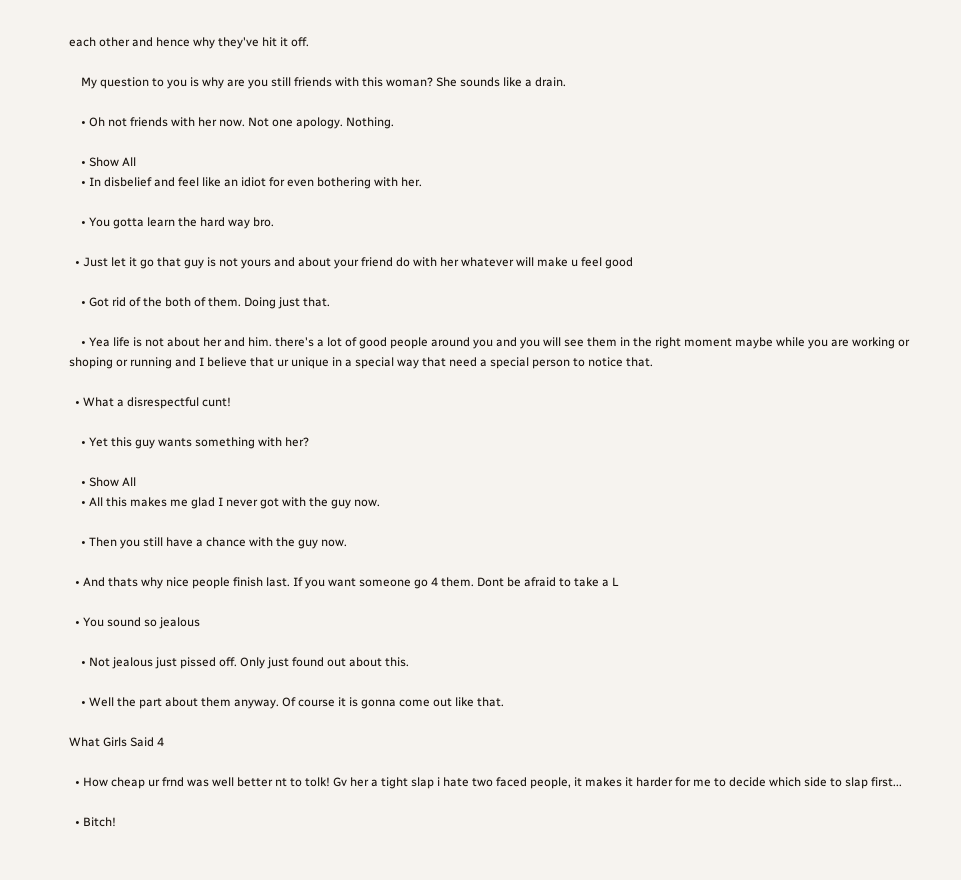each other and hence why they've hit it off.

    My question to you is why are you still friends with this woman? She sounds like a drain.

    • Oh not friends with her now. Not one apology. Nothing.

    • Show All
    • In disbelief and feel like an idiot for even bothering with her.

    • You gotta learn the hard way bro.

  • Just let it go that guy is not yours and about your friend do with her whatever will make u feel good

    • Got rid of the both of them. Doing just that.

    • Yea life is not about her and him. there's a lot of good people around you and you will see them in the right moment maybe while you are working or shoping or running and I believe that ur unique in a special way that need a special person to notice that.

  • What a disrespectful cunt!

    • Yet this guy wants something with her?

    • Show All
    • All this makes me glad I never got with the guy now.

    • Then you still have a chance with the guy now.

  • And thats why nice people finish last. If you want someone go 4 them. Dont be afraid to take a L

  • You sound so jealous

    • Not jealous just pissed off. Only just found out about this.

    • Well the part about them anyway. Of course it is gonna come out like that.

What Girls Said 4

  • How cheap ur frnd was well better nt to tolk! Gv her a tight slap i hate two faced people, it makes it harder for me to decide which side to slap first...

  • Bitch!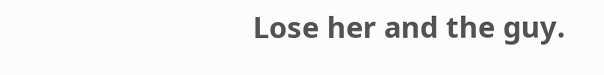Lose her and the guy.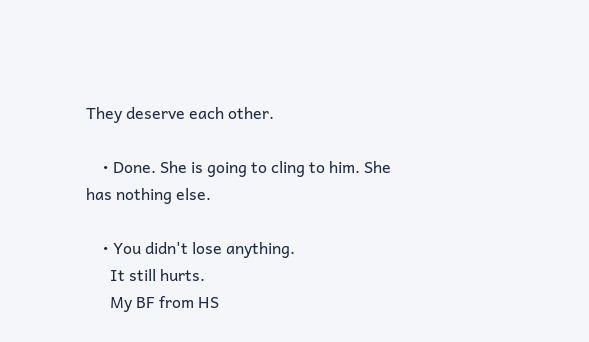They deserve each other.

    • Done. She is going to cling to him. She has nothing else.

    • You didn't lose anything.
      It still hurts.
      My BF from HS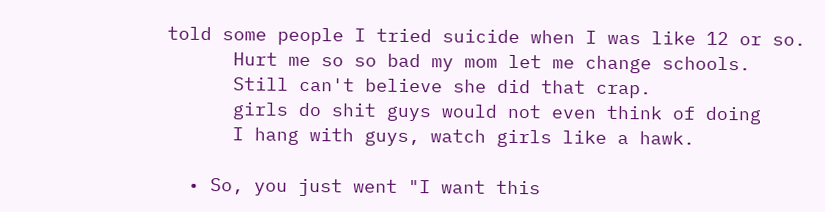told some people I tried suicide when I was like 12 or so.
      Hurt me so so bad my mom let me change schools.
      Still can't believe she did that crap.
      girls do shit guys would not even think of doing
      I hang with guys, watch girls like a hawk.

  • So, you just went "I want this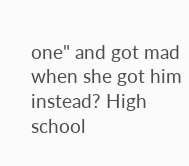one" and got mad when she got him instead? High school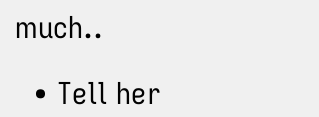much..

  • Tell her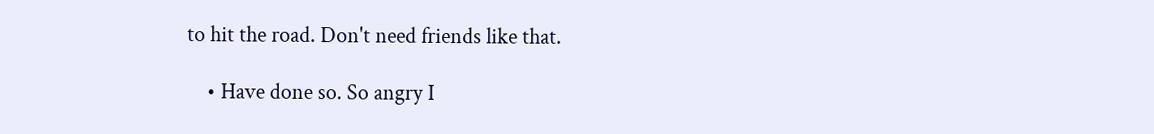to hit the road. Don't need friends like that.

    • Have done so. So angry I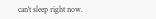can't sleep right now.